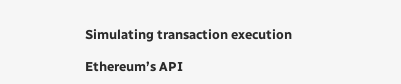Simulating transaction execution

Ethereum’s API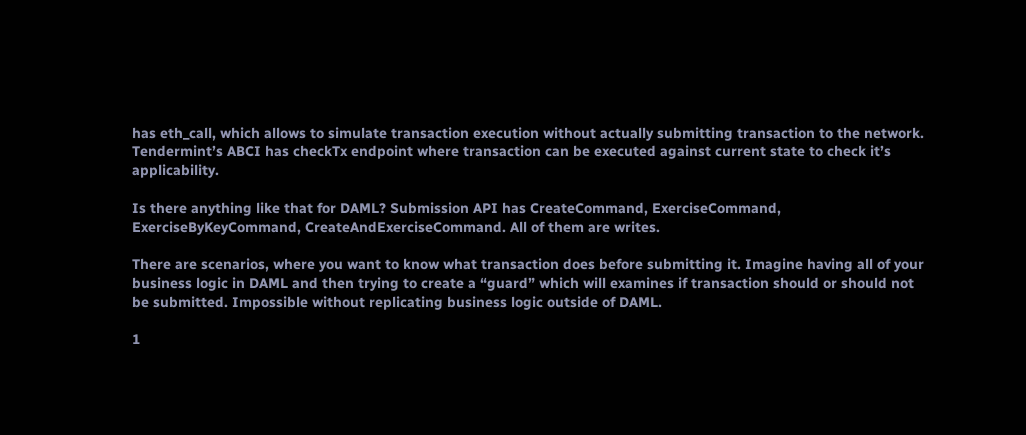has eth_call, which allows to simulate transaction execution without actually submitting transaction to the network. Tendermint’s ABCI has checkTx endpoint where transaction can be executed against current state to check it’s applicability.

Is there anything like that for DAML? Submission API has CreateCommand, ExerciseCommand, ExerciseByKeyCommand, CreateAndExerciseCommand. All of them are writes.

There are scenarios, where you want to know what transaction does before submitting it. Imagine having all of your business logic in DAML and then trying to create a “guard” which will examines if transaction should or should not be submitted. Impossible without replicating business logic outside of DAML.

1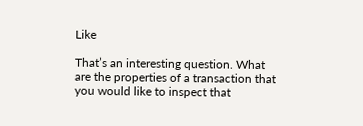Like

That’s an interesting question. What are the properties of a transaction that you would like to inspect that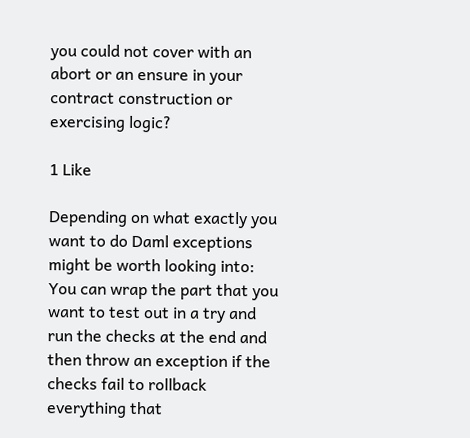you could not cover with an abort or an ensure in your contract construction or exercising logic?

1 Like

Depending on what exactly you want to do Daml exceptions might be worth looking into: You can wrap the part that you want to test out in a try and run the checks at the end and then throw an exception if the checks fail to rollback everything that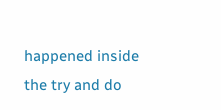happened inside the try and do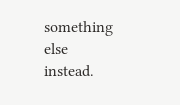something else instead.